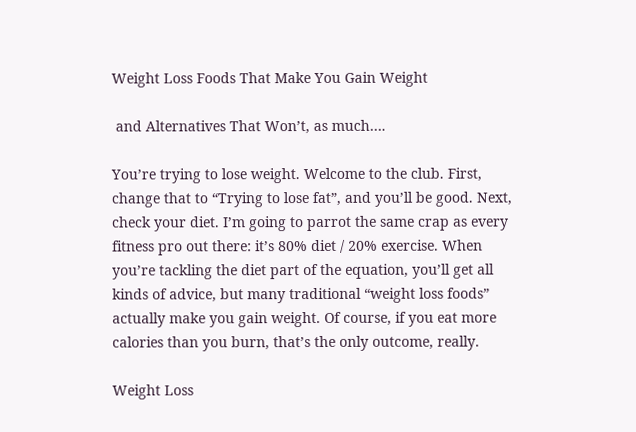Weight Loss Foods That Make You Gain Weight

 and Alternatives That Won’t, as much….

You’re trying to lose weight. Welcome to the club. First, change that to “Trying to lose fat”, and you’ll be good. Next, check your diet. I’m going to parrot the same crap as every fitness pro out there: it’s 80% diet / 20% exercise. When you’re tackling the diet part of the equation, you’ll get all kinds of advice, but many traditional “weight loss foods” actually make you gain weight. Of course, if you eat more calories than you burn, that’s the only outcome, really.

Weight Loss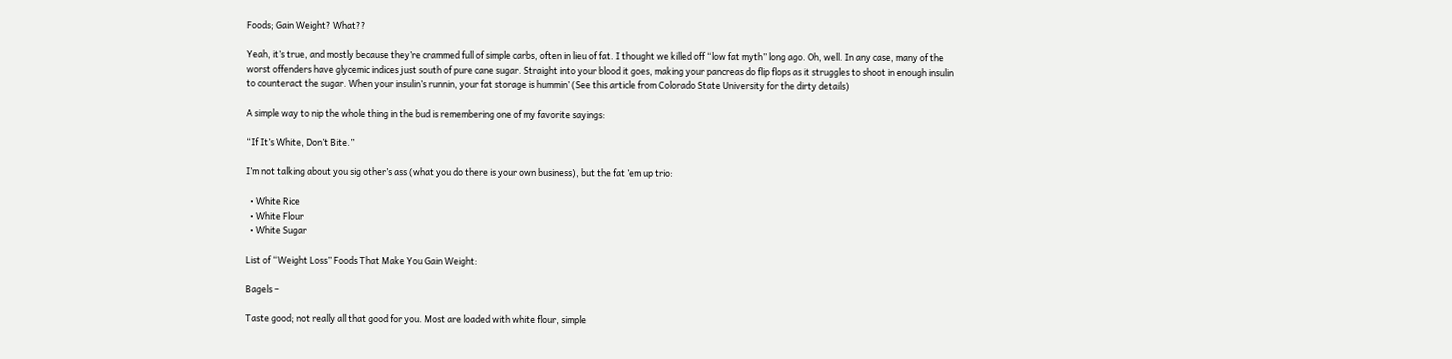Foods; Gain Weight? What??

Yeah, it’s true, and mostly because they’re crammed full of simple carbs, often in lieu of fat. I thought we killed off “low fat myth” long ago. Oh, well. In any case, many of the worst offenders have glycemic indices just south of pure cane sugar. Straight into your blood it goes, making your pancreas do flip flops as it struggles to shoot in enough insulin to counteract the sugar. When your insulin’s runnin, your fat storage is hummin’ (See this article from Colorado State University for the dirty details)

A simple way to nip the whole thing in the bud is remembering one of my favorite sayings:

“If It’s White, Don’t Bite.”

I’m not talking about you sig other’s ass (what you do there is your own business), but the fat ’em up trio:

  • White Rice
  • White Flour
  • White Sugar

List of “Weight Loss” Foods That Make You Gain Weight:

Bagels –

Taste good; not really all that good for you. Most are loaded with white flour, simple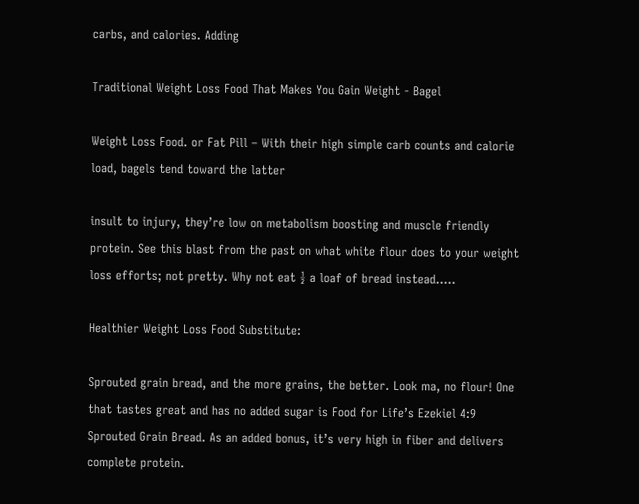carbs, and calories. Adding

Traditional Weight Loss Food That Makes You Gain Weight - Bagel

Weight Loss Food. or Fat Pill – With their high simple carb counts and calorie load, bagels tend toward the latter

insult to injury, they’re low on metabolism boosting and muscle friendly protein. See this blast from the past on what white flour does to your weight loss efforts; not pretty. Why not eat ½ a loaf of bread instead…..

Healthier Weight Loss Food Substitute:

Sprouted grain bread, and the more grains, the better. Look ma, no flour! One that tastes great and has no added sugar is Food for Life’s Ezekiel 4:9 Sprouted Grain Bread. As an added bonus, it’s very high in fiber and delivers complete protein.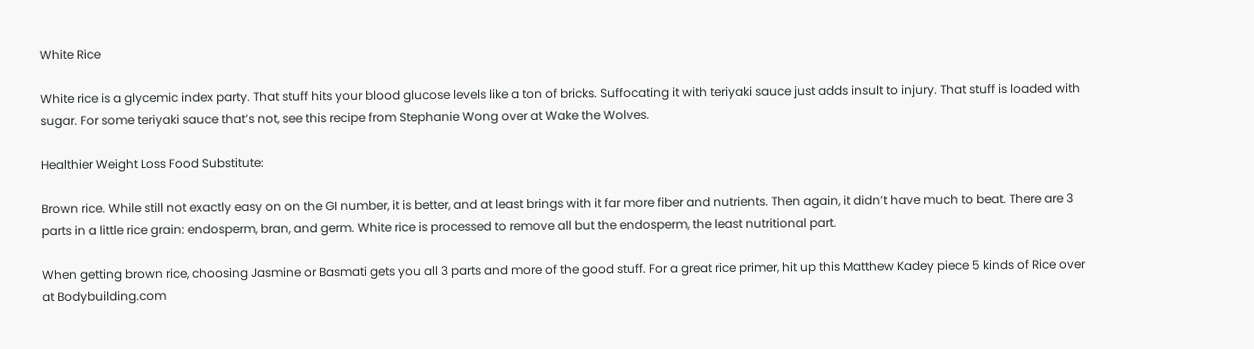White Rice

White rice is a glycemic index party. That stuff hits your blood glucose levels like a ton of bricks. Suffocating it with teriyaki sauce just adds insult to injury. That stuff is loaded with sugar. For some teriyaki sauce that’s not, see this recipe from Stephanie Wong over at Wake the Wolves.

Healthier Weight Loss Food Substitute:

Brown rice. While still not exactly easy on on the GI number, it is better, and at least brings with it far more fiber and nutrients. Then again, it didn’t have much to beat. There are 3 parts in a little rice grain: endosperm, bran, and germ. White rice is processed to remove all but the endosperm, the least nutritional part.

When getting brown rice, choosing Jasmine or Basmati gets you all 3 parts and more of the good stuff. For a great rice primer, hit up this Matthew Kadey piece 5 kinds of Rice over at Bodybuilding.com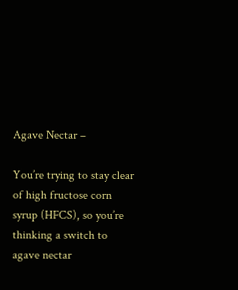Agave Nectar –

You’re trying to stay clear of high fructose corn syrup (HFCS), so you’re thinking a switch to agave nectar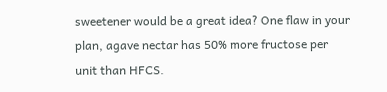sweetener would be a great idea? One flaw in your plan, agave nectar has 50% more fructose per unit than HFCS.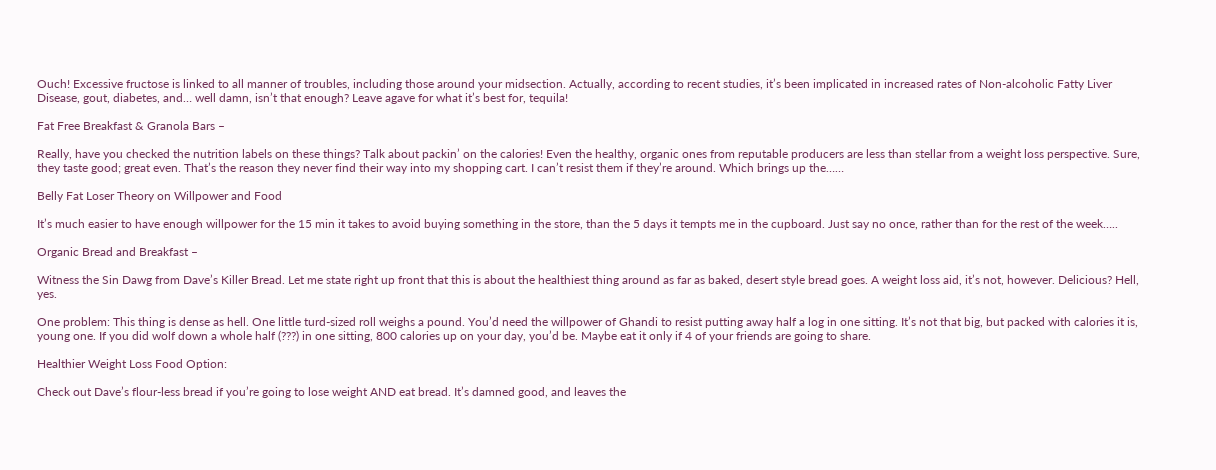Ouch! Excessive fructose is linked to all manner of troubles, including those around your midsection. Actually, according to recent studies, it’s been implicated in increased rates of Non-alcoholic Fatty Liver Disease, gout, diabetes, and… well damn, isn’t that enough? Leave agave for what it’s best for, tequila!

Fat Free Breakfast & Granola Bars –

Really, have you checked the nutrition labels on these things? Talk about packin’ on the calories! Even the healthy, organic ones from reputable producers are less than stellar from a weight loss perspective. Sure, they taste good; great even. That’s the reason they never find their way into my shopping cart. I can’t resist them if they’re around. Which brings up the……

Belly Fat Loser Theory on Willpower and Food

It’s much easier to have enough willpower for the 15 min it takes to avoid buying something in the store, than the 5 days it tempts me in the cupboard. Just say no once, rather than for the rest of the week…..

Organic Bread and Breakfast –

Witness the Sin Dawg from Dave’s Killer Bread. Let me state right up front that this is about the healthiest thing around as far as baked, desert style bread goes. A weight loss aid, it’s not, however. Delicious? Hell, yes.

One problem: This thing is dense as hell. One little turd-sized roll weighs a pound. You’d need the willpower of Ghandi to resist putting away half a log in one sitting. It’s not that big, but packed with calories it is, young one. If you did wolf down a whole half (???) in one sitting, 800 calories up on your day, you’d be. Maybe eat it only if 4 of your friends are going to share.

Healthier Weight Loss Food Option:

Check out Dave’s flour-less bread if you’re going to lose weight AND eat bread. It’s damned good, and leaves the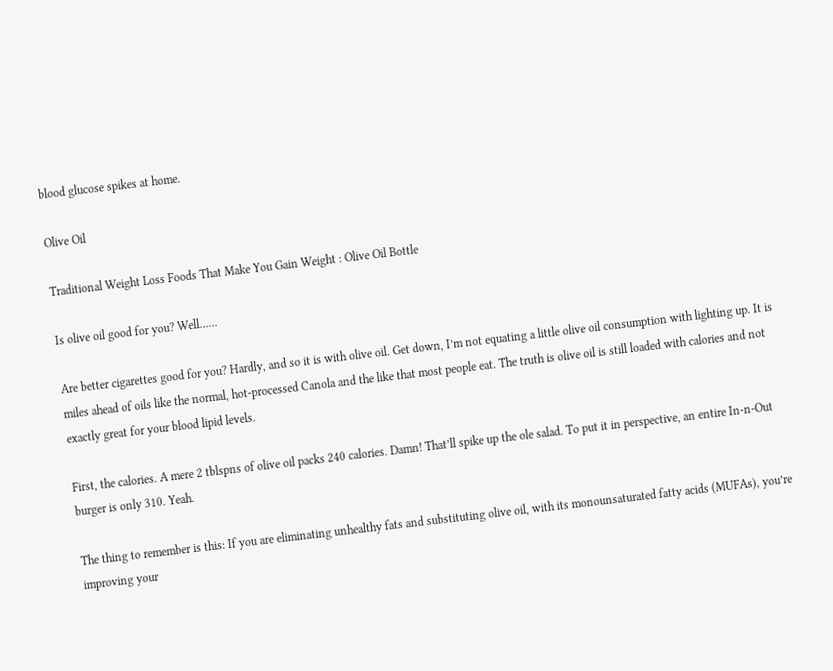blood glucose spikes at home.

Olive Oil

Traditional Weight Loss Foods That Make You Gain Weight : Olive Oil Bottle

Is olive oil good for you? Well……

Are better cigarettes good for you? Hardly, and so it is with olive oil. Get down, I’m not equating a little olive oil consumption with lighting up. It is miles ahead of oils like the normal, hot-processed Canola and the like that most people eat. The truth is olive oil is still loaded with calories and not exactly great for your blood lipid levels.

First, the calories. A mere 2 tblspns of olive oil packs 240 calories. Damn! That’ll spike up the ole salad. To put it in perspective, an entire In-n-Out burger is only 310. Yeah.

The thing to remember is this: If you are eliminating unhealthy fats and substituting olive oil, with its monounsaturated fatty acids (MUFAs), you’re improving your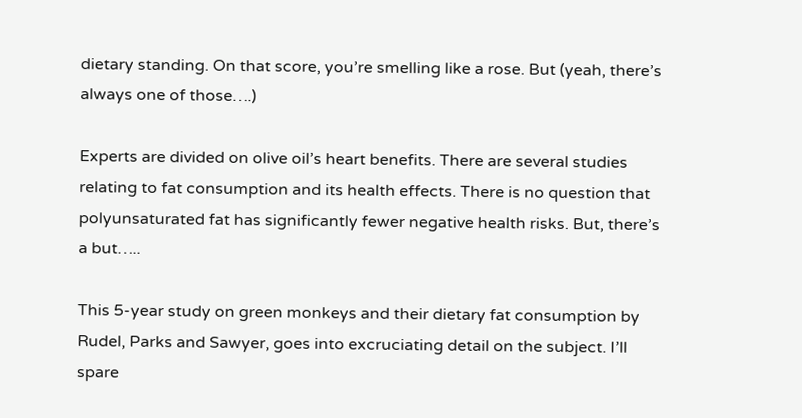dietary standing. On that score, you’re smelling like a rose. But (yeah, there’s always one of those….)

Experts are divided on olive oil’s heart benefits. There are several studies relating to fat consumption and its health effects. There is no question that polyunsaturated fat has significantly fewer negative health risks. But, there’s a but…..

This 5-year study on green monkeys and their dietary fat consumption by Rudel, Parks and Sawyer, goes into excruciating detail on the subject. I’ll spare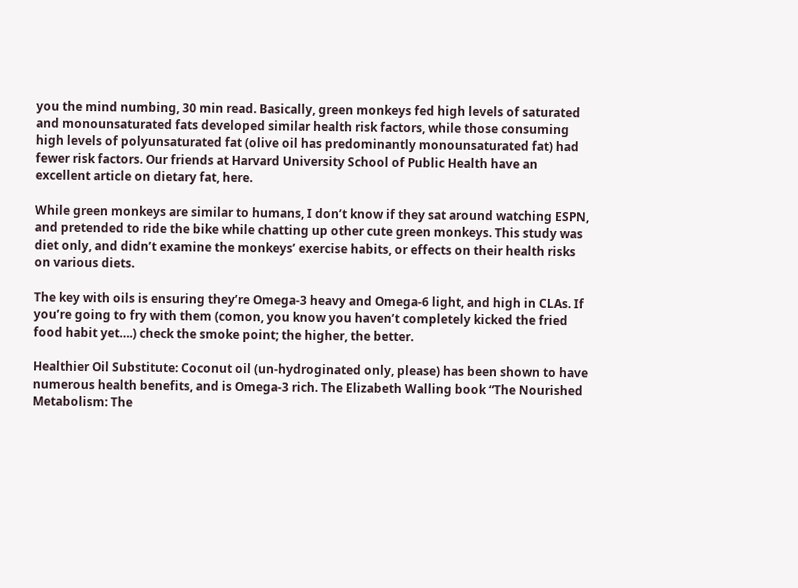you the mind numbing, 30 min read. Basically, green monkeys fed high levels of saturated and monounsaturated fats developed similar health risk factors, while those consuming high levels of polyunsaturated fat (olive oil has predominantly monounsaturated fat) had fewer risk factors. Our friends at Harvard University School of Public Health have an excellent article on dietary fat, here.

While green monkeys are similar to humans, I don’t know if they sat around watching ESPN, and pretended to ride the bike while chatting up other cute green monkeys. This study was diet only, and didn’t examine the monkeys’ exercise habits, or effects on their health risks on various diets.

The key with oils is ensuring they’re Omega-3 heavy and Omega-6 light, and high in CLAs. If you’re going to fry with them (comon, you know you haven’t completely kicked the fried food habit yet….) check the smoke point; the higher, the better.

Healthier Oil Substitute: Coconut oil (un-hydroginated only, please) has been shown to have numerous health benefits, and is Omega-3 rich. The Elizabeth Walling book “The Nourished Metabolism: The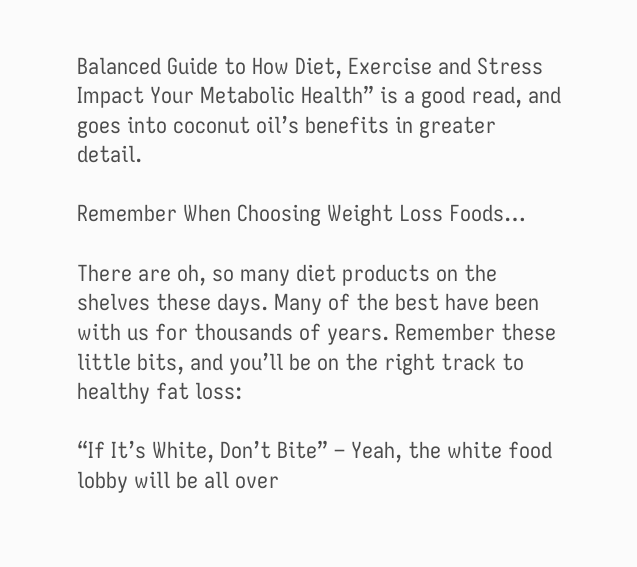Balanced Guide to How Diet, Exercise and Stress Impact Your Metabolic Health” is a good read, and goes into coconut oil’s benefits in greater detail.

Remember When Choosing Weight Loss Foods…

There are oh, so many diet products on the shelves these days. Many of the best have been with us for thousands of years. Remember these little bits, and you’ll be on the right track to healthy fat loss:

“If It’s White, Don’t Bite” – Yeah, the white food lobby will be all over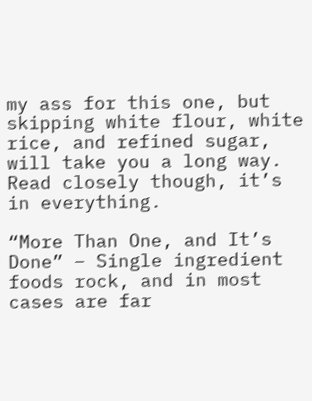my ass for this one, but skipping white flour, white rice, and refined sugar, will take you a long way. Read closely though, it’s in everything.

“More Than One, and It’s Done” – Single ingredient foods rock, and in most cases are far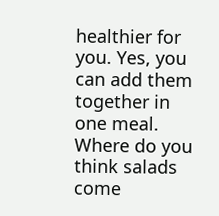healthier for you. Yes, you can add them together in one meal. Where do you think salads come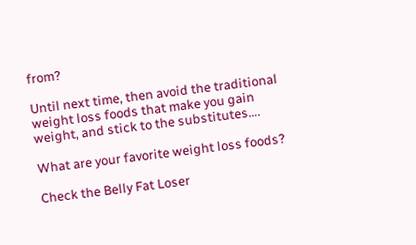from?

Until next time, then avoid the traditional weight loss foods that make you gain weight, and stick to the substitutes….

What are your favorite weight loss foods?

Check the Belly Fat Loser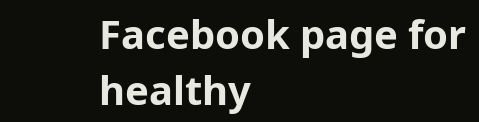Facebook page for healthy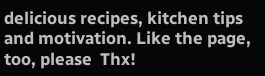delicious recipes, kitchen tips and motivation. Like the page, too, please  Thx!